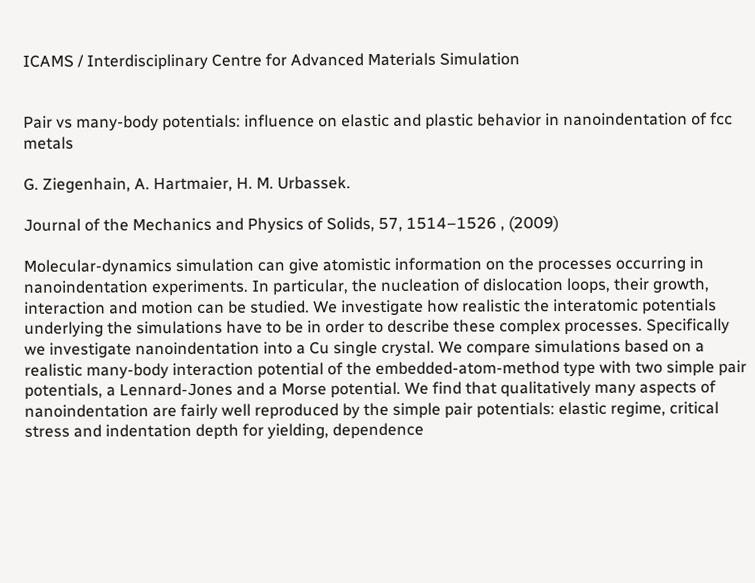ICAMS / Interdisciplinary Centre for Advanced Materials Simulation


Pair vs many-body potentials: influence on elastic and plastic behavior in nanoindentation of fcc metals

G. Ziegenhain, A. Hartmaier, H. M. Urbassek.

Journal of the Mechanics and Physics of Solids, 57, 1514–1526 , (2009)

Molecular-dynamics simulation can give atomistic information on the processes occurring in nanoindentation experiments. In particular, the nucleation of dislocation loops, their growth, interaction and motion can be studied. We investigate how realistic the interatomic potentials underlying the simulations have to be in order to describe these complex processes. Specifically we investigate nanoindentation into a Cu single crystal. We compare simulations based on a realistic many-body interaction potential of the embedded-atom-method type with two simple pair potentials, a Lennard-Jones and a Morse potential. We find that qualitatively many aspects of nanoindentation are fairly well reproduced by the simple pair potentials: elastic regime, critical stress and indentation depth for yielding, dependence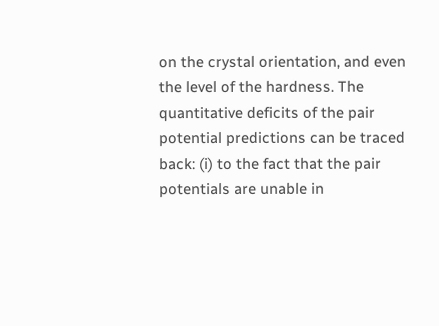on the crystal orientation, and even the level of the hardness. The quantitative deficits of the pair potential predictions can be traced back: (i) to the fact that the pair potentials are unable in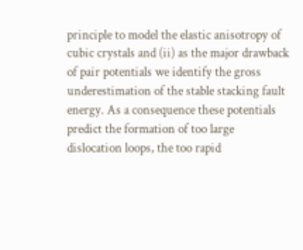principle to model the elastic anisotropy of cubic crystals and (ii) as the major drawback of pair potentials we identify the gross underestimation of the stable stacking fault energy. As a consequence these potentials predict the formation of too large dislocation loops, the too rapid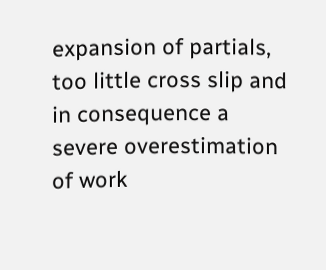expansion of partials, too little cross slip and in consequence a severe overestimation of work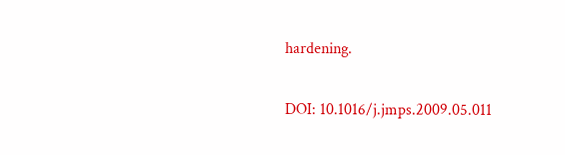hardening.

DOI: 10.1016/j.jmps.2009.05.011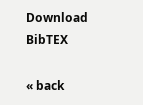Download BibTEX

« back